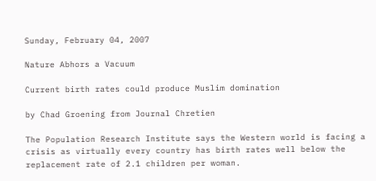Sunday, February 04, 2007

Nature Abhors a Vacuum

Current birth rates could produce Muslim domination

by Chad Groening from Journal Chretien

The Population Research Institute says the Western world is facing a crisis as virtually every country has birth rates well below the replacement rate of 2.1 children per woman.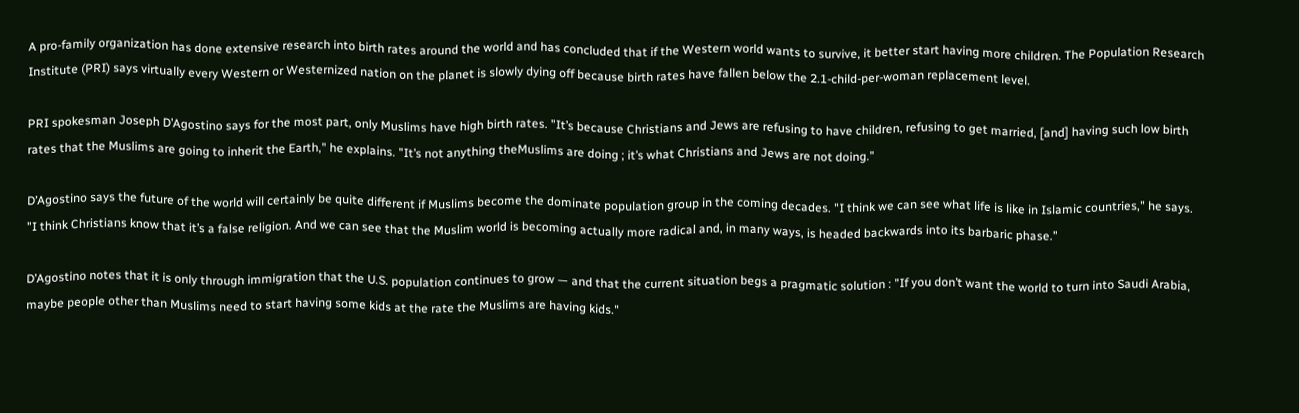A pro-family organization has done extensive research into birth rates around the world and has concluded that if the Western world wants to survive, it better start having more children. The Population Research Institute (PRI) says virtually every Western or Westernized nation on the planet is slowly dying off because birth rates have fallen below the 2.1-child-per-woman replacement level.

PRI spokesman Joseph D’Agostino says for the most part, only Muslims have high birth rates. "It’s because Christians and Jews are refusing to have children, refusing to get married, [and] having such low birth rates that the Muslims are going to inherit the Earth," he explains. "It’s not anything theMuslims are doing ; it’s what Christians and Jews are not doing."

D’Agostino says the future of the world will certainly be quite different if Muslims become the dominate population group in the coming decades. "I think we can see what life is like in Islamic countries," he says. "I think Christians know that it’s a false religion. And we can see that the Muslim world is becoming actually more radical and, in many ways, is headed backwards into its barbaric phase."

D’Agostino notes that it is only through immigration that the U.S. population continues to grow — and that the current situation begs a pragmatic solution : "If you don’t want the world to turn into Saudi Arabia, maybe people other than Muslims need to start having some kids at the rate the Muslims are having kids."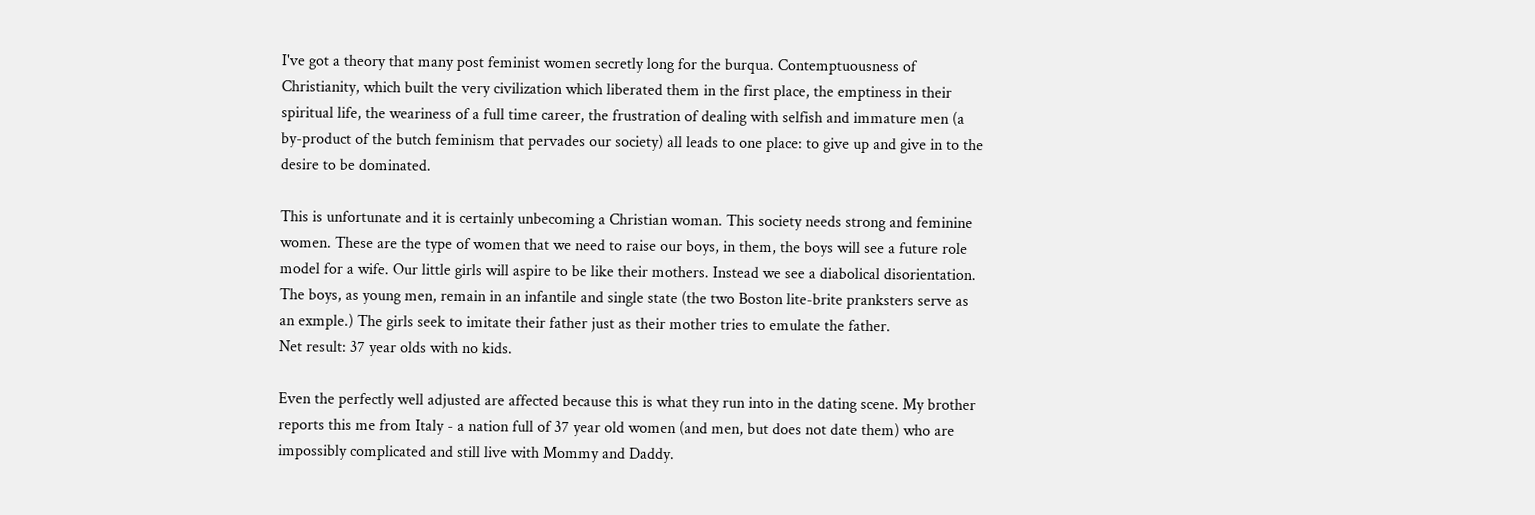I've got a theory that many post feminist women secretly long for the burqua. Contemptuousness of Christianity, which built the very civilization which liberated them in the first place, the emptiness in their spiritual life, the weariness of a full time career, the frustration of dealing with selfish and immature men (a by-product of the butch feminism that pervades our society) all leads to one place: to give up and give in to the desire to be dominated.

This is unfortunate and it is certainly unbecoming a Christian woman. This society needs strong and feminine women. These are the type of women that we need to raise our boys, in them, the boys will see a future role model for a wife. Our little girls will aspire to be like their mothers. Instead we see a diabolical disorientation. The boys, as young men, remain in an infantile and single state (the two Boston lite-brite pranksters serve as an exmple.) The girls seek to imitate their father just as their mother tries to emulate the father.
Net result: 37 year olds with no kids.

Even the perfectly well adjusted are affected because this is what they run into in the dating scene. My brother reports this me from Italy - a nation full of 37 year old women (and men, but does not date them) who are impossibly complicated and still live with Mommy and Daddy.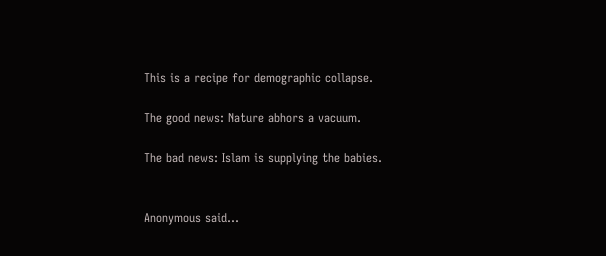This is a recipe for demographic collapse.

The good news: Nature abhors a vacuum.

The bad news: Islam is supplying the babies.


Anonymous said...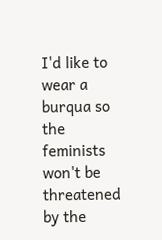I'd like to wear a burqua so the feminists won't be threatened by the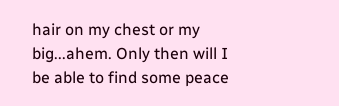hair on my chest or my big...ahem. Only then will I be able to find some peace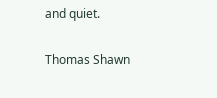and quiet.

Thomas Shawn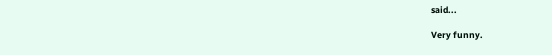said...

Very funny.